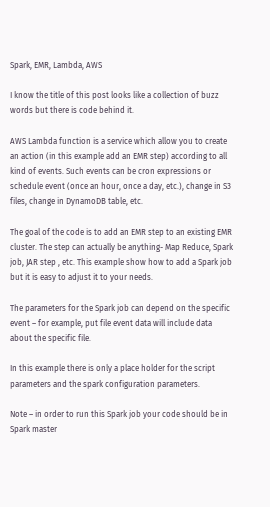Spark, EMR, Lambda, AWS

I know the title of this post looks like a collection of buzz words but there is code behind it.

AWS Lambda function is a service which allow you to create an action (in this example add an EMR step) according to all kind of events. Such events can be cron expressions or schedule event (once an hour, once a day, etc.), change in S3 files, change in DynamoDB table, etc.

The goal of the code is to add an EMR step to an existing EMR cluster. The step can actually be anything- Map Reduce, Spark job, JAR step , etc. This example show how to add a Spark job but it is easy to adjust it to your needs.

The parameters for the Spark job can depend on the specific event – for example, put file event data will include data about the specific file.

In this example there is only a place holder for the script parameters and the spark configuration parameters.

Note – in order to run this Spark job your code should be in Spark master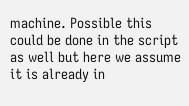machine. Possible this could be done in the script as well but here we assume it is already in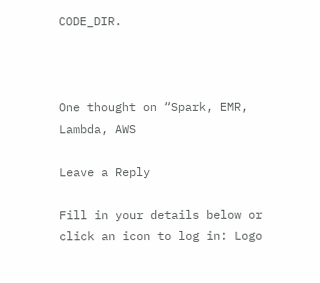CODE_DIR.



One thought on “Spark, EMR, Lambda, AWS

Leave a Reply

Fill in your details below or click an icon to log in: Logo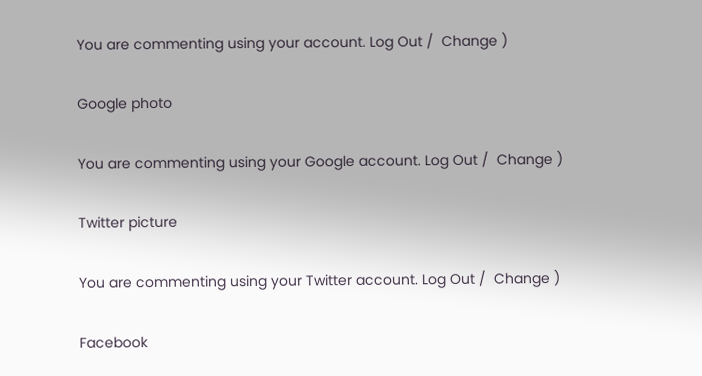You are commenting using your account. Log Out /  Change )

Google photo

You are commenting using your Google account. Log Out /  Change )

Twitter picture

You are commenting using your Twitter account. Log Out /  Change )

Facebook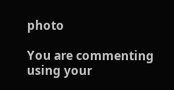photo

You are commenting using your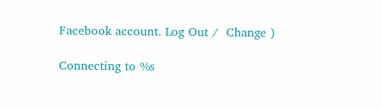Facebook account. Log Out /  Change )

Connecting to %s